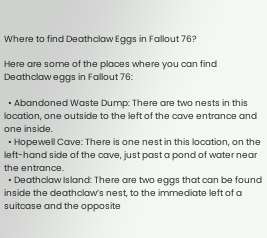Where to find Deathclaw Eggs in Fallout 76?

Here are some of the places where you can find Deathclaw eggs in Fallout 76:

  • Abandoned Waste Dump: There are two nests in this location, one outside to the left of the cave entrance and one inside.
  • Hopewell Cave: There is one nest in this location, on the left-hand side of the cave, just past a pond of water near the entrance.
  • Deathclaw Island: There are two eggs that can be found inside the deathclaw’s nest, to the immediate left of a suitcase and the opposite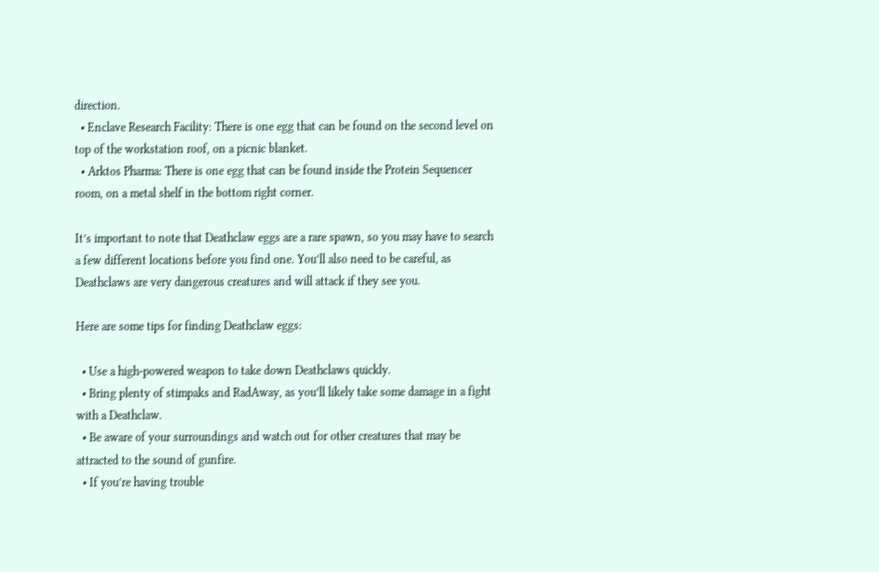direction.
  • Enclave Research Facility: There is one egg that can be found on the second level on top of the workstation roof, on a picnic blanket.
  • Arktos Pharma: There is one egg that can be found inside the Protein Sequencer room, on a metal shelf in the bottom right corner.

It’s important to note that Deathclaw eggs are a rare spawn, so you may have to search a few different locations before you find one. You’ll also need to be careful, as Deathclaws are very dangerous creatures and will attack if they see you.

Here are some tips for finding Deathclaw eggs:

  • Use a high-powered weapon to take down Deathclaws quickly.
  • Bring plenty of stimpaks and RadAway, as you’ll likely take some damage in a fight with a Deathclaw.
  • Be aware of your surroundings and watch out for other creatures that may be attracted to the sound of gunfire.
  • If you’re having trouble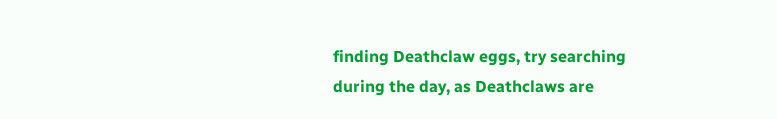finding Deathclaw eggs, try searching during the day, as Deathclaws are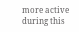more active during this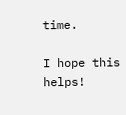time.

I hope this helps!